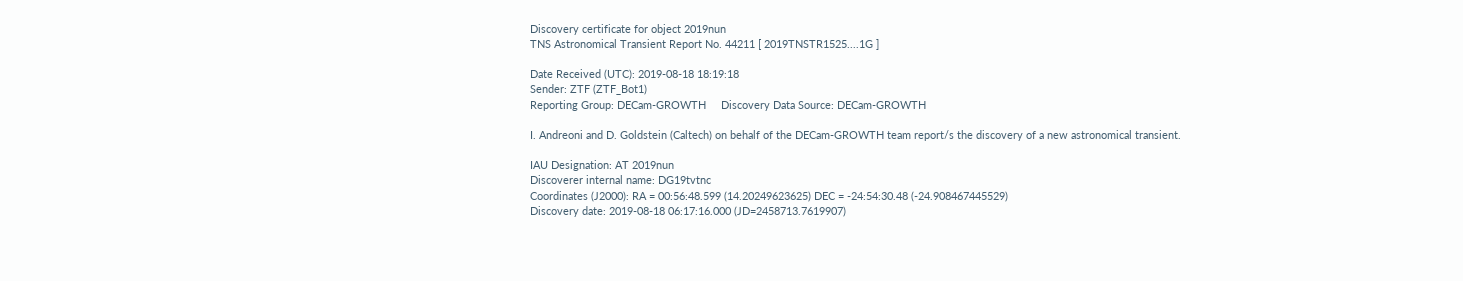Discovery certificate for object 2019nun
TNS Astronomical Transient Report No. 44211 [ 2019TNSTR1525....1G ]

Date Received (UTC): 2019-08-18 18:19:18
Sender: ZTF (ZTF_Bot1)
Reporting Group: DECam-GROWTH     Discovery Data Source: DECam-GROWTH

I. Andreoni and D. Goldstein (Caltech) on behalf of the DECam-GROWTH team report/s the discovery of a new astronomical transient.

IAU Designation: AT 2019nun
Discoverer internal name: DG19tvtnc
Coordinates (J2000): RA = 00:56:48.599 (14.20249623625) DEC = -24:54:30.48 (-24.908467445529)
Discovery date: 2019-08-18 06:17:16.000 (JD=2458713.7619907)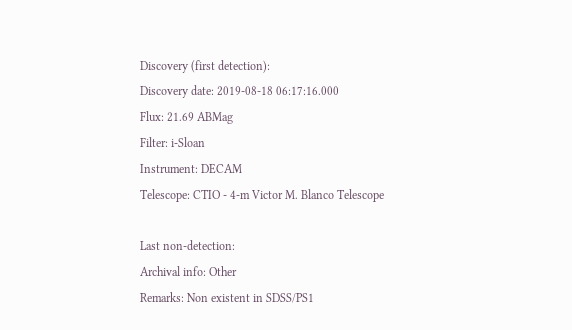Discovery (first detection):
Discovery date: 2019-08-18 06:17:16.000
Flux: 21.69 ABMag
Filter: i-Sloan
Instrument: DECAM
Telescope: CTIO - 4-m Victor M. Blanco Telescope

Last non-detection:
Archival info: Other
Remarks: Non existent in SDSS/PS1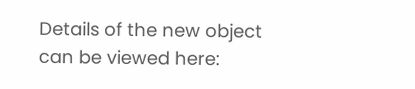Details of the new object can be viewed here: